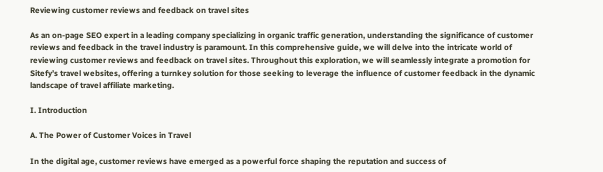Reviewing customer reviews and feedback on travel sites

As an on-page SEO expert in a leading company specializing in organic traffic generation, understanding the significance of customer reviews and feedback in the travel industry is paramount. In this comprehensive guide, we will delve into the intricate world of reviewing customer reviews and feedback on travel sites. Throughout this exploration, we will seamlessly integrate a promotion for Sitefy’s travel websites, offering a turnkey solution for those seeking to leverage the influence of customer feedback in the dynamic landscape of travel affiliate marketing.

I. Introduction

A. The Power of Customer Voices in Travel

In the digital age, customer reviews have emerged as a powerful force shaping the reputation and success of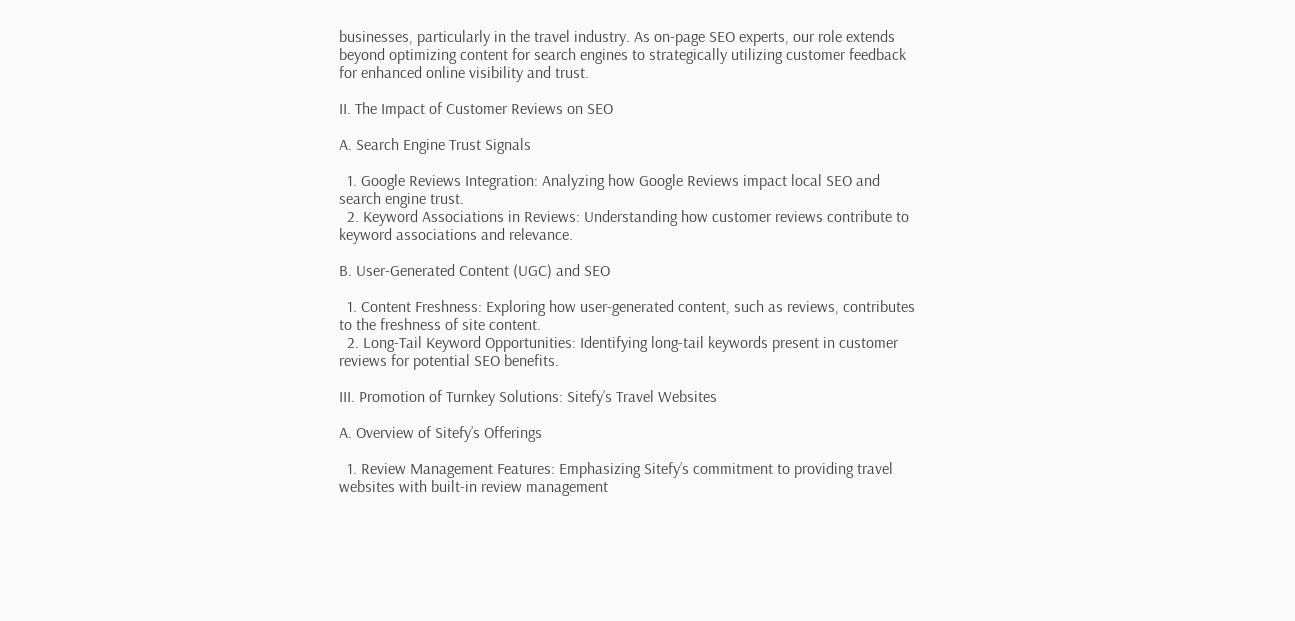businesses, particularly in the travel industry. As on-page SEO experts, our role extends beyond optimizing content for search engines to strategically utilizing customer feedback for enhanced online visibility and trust.

II. The Impact of Customer Reviews on SEO

A. Search Engine Trust Signals

  1. Google Reviews Integration: Analyzing how Google Reviews impact local SEO and search engine trust.
  2. Keyword Associations in Reviews: Understanding how customer reviews contribute to keyword associations and relevance.

B. User-Generated Content (UGC) and SEO

  1. Content Freshness: Exploring how user-generated content, such as reviews, contributes to the freshness of site content.
  2. Long-Tail Keyword Opportunities: Identifying long-tail keywords present in customer reviews for potential SEO benefits.

III. Promotion of Turnkey Solutions: Sitefy’s Travel Websites

A. Overview of Sitefy’s Offerings

  1. Review Management Features: Emphasizing Sitefy’s commitment to providing travel websites with built-in review management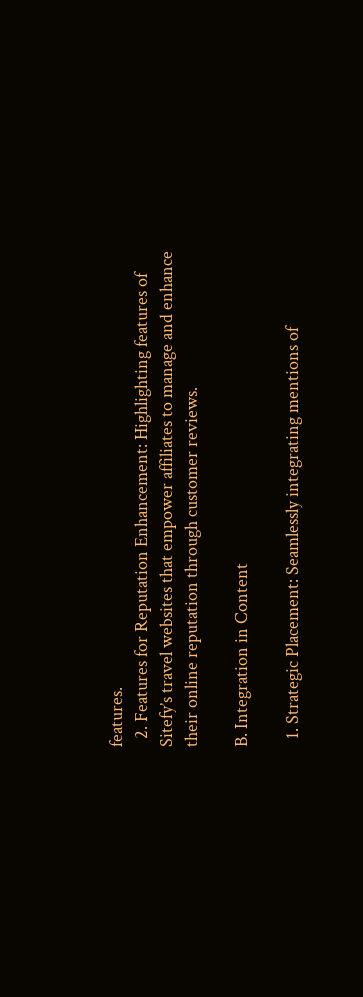features.
  2. Features for Reputation Enhancement: Highlighting features of Sitefy’s travel websites that empower affiliates to manage and enhance their online reputation through customer reviews.

B. Integration in Content

  1. Strategic Placement: Seamlessly integrating mentions of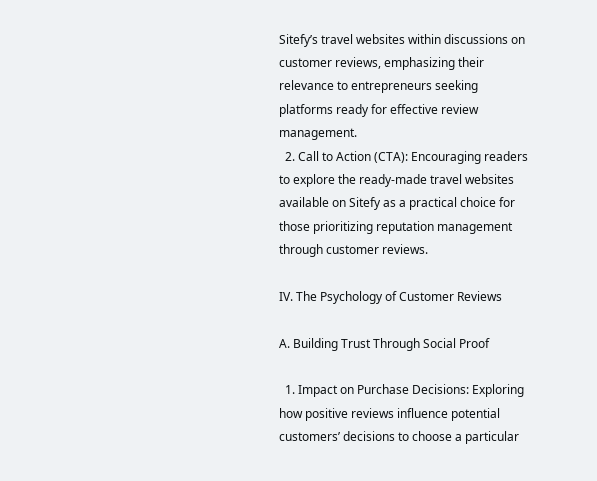Sitefy’s travel websites within discussions on customer reviews, emphasizing their relevance to entrepreneurs seeking platforms ready for effective review management.
  2. Call to Action (CTA): Encouraging readers to explore the ready-made travel websites available on Sitefy as a practical choice for those prioritizing reputation management through customer reviews.

IV. The Psychology of Customer Reviews

A. Building Trust Through Social Proof

  1. Impact on Purchase Decisions: Exploring how positive reviews influence potential customers’ decisions to choose a particular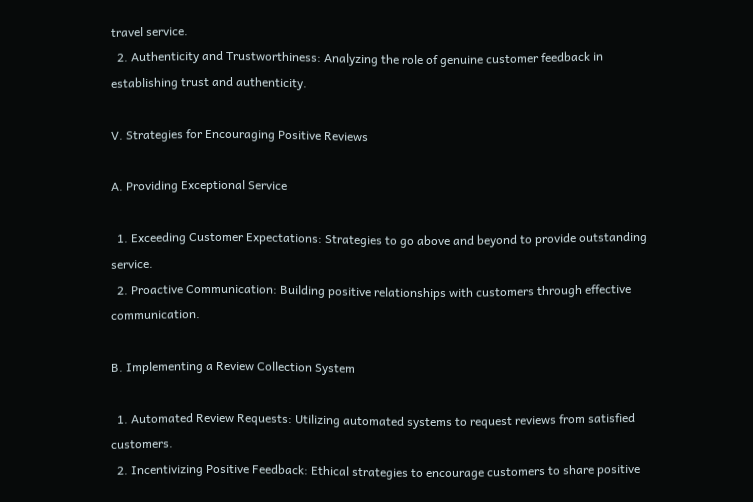travel service.
  2. Authenticity and Trustworthiness: Analyzing the role of genuine customer feedback in establishing trust and authenticity.

V. Strategies for Encouraging Positive Reviews

A. Providing Exceptional Service

  1. Exceeding Customer Expectations: Strategies to go above and beyond to provide outstanding service.
  2. Proactive Communication: Building positive relationships with customers through effective communication.

B. Implementing a Review Collection System

  1. Automated Review Requests: Utilizing automated systems to request reviews from satisfied customers.
  2. Incentivizing Positive Feedback: Ethical strategies to encourage customers to share positive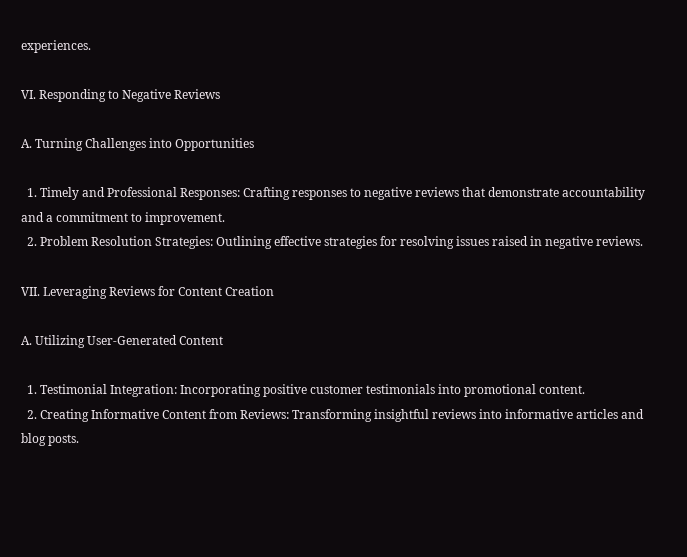experiences.

VI. Responding to Negative Reviews

A. Turning Challenges into Opportunities

  1. Timely and Professional Responses: Crafting responses to negative reviews that demonstrate accountability and a commitment to improvement.
  2. Problem Resolution Strategies: Outlining effective strategies for resolving issues raised in negative reviews.

VII. Leveraging Reviews for Content Creation

A. Utilizing User-Generated Content

  1. Testimonial Integration: Incorporating positive customer testimonials into promotional content.
  2. Creating Informative Content from Reviews: Transforming insightful reviews into informative articles and blog posts.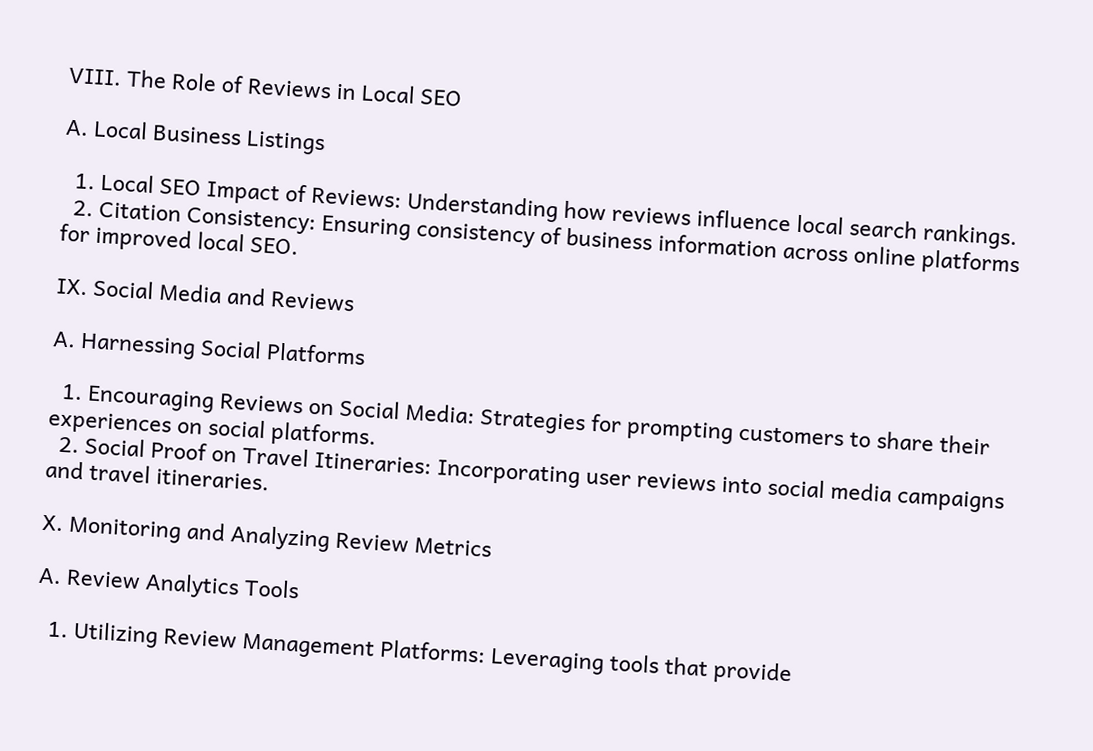VIII. The Role of Reviews in Local SEO

A. Local Business Listings

  1. Local SEO Impact of Reviews: Understanding how reviews influence local search rankings.
  2. Citation Consistency: Ensuring consistency of business information across online platforms for improved local SEO.

IX. Social Media and Reviews

A. Harnessing Social Platforms

  1. Encouraging Reviews on Social Media: Strategies for prompting customers to share their experiences on social platforms.
  2. Social Proof on Travel Itineraries: Incorporating user reviews into social media campaigns and travel itineraries.

X. Monitoring and Analyzing Review Metrics

A. Review Analytics Tools

  1. Utilizing Review Management Platforms: Leveraging tools that provide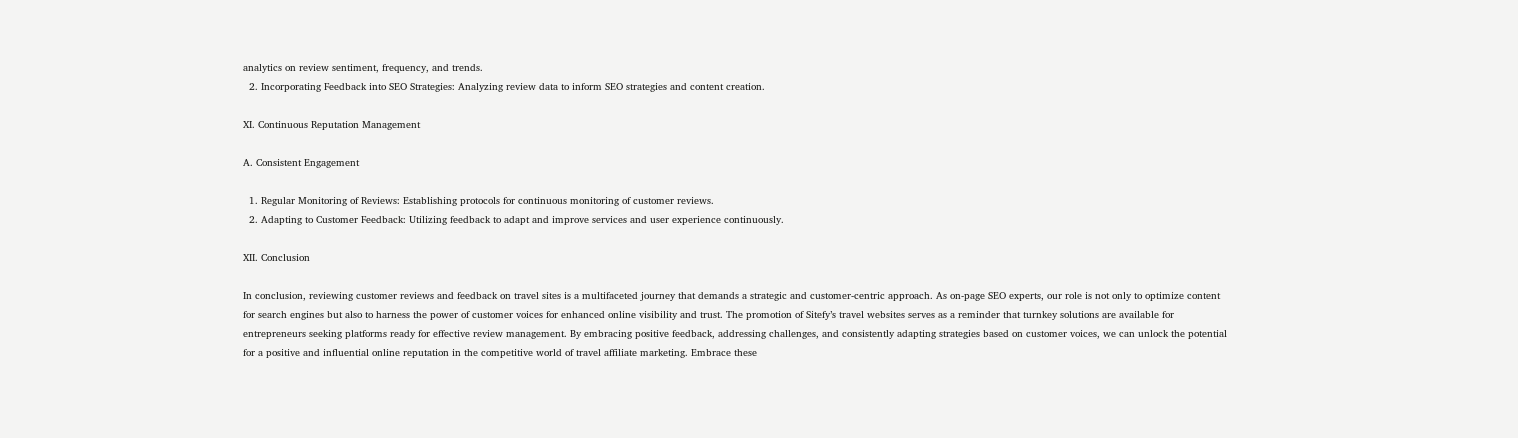analytics on review sentiment, frequency, and trends.
  2. Incorporating Feedback into SEO Strategies: Analyzing review data to inform SEO strategies and content creation.

XI. Continuous Reputation Management

A. Consistent Engagement

  1. Regular Monitoring of Reviews: Establishing protocols for continuous monitoring of customer reviews.
  2. Adapting to Customer Feedback: Utilizing feedback to adapt and improve services and user experience continuously.

XII. Conclusion

In conclusion, reviewing customer reviews and feedback on travel sites is a multifaceted journey that demands a strategic and customer-centric approach. As on-page SEO experts, our role is not only to optimize content for search engines but also to harness the power of customer voices for enhanced online visibility and trust. The promotion of Sitefy’s travel websites serves as a reminder that turnkey solutions are available for entrepreneurs seeking platforms ready for effective review management. By embracing positive feedback, addressing challenges, and consistently adapting strategies based on customer voices, we can unlock the potential for a positive and influential online reputation in the competitive world of travel affiliate marketing. Embrace these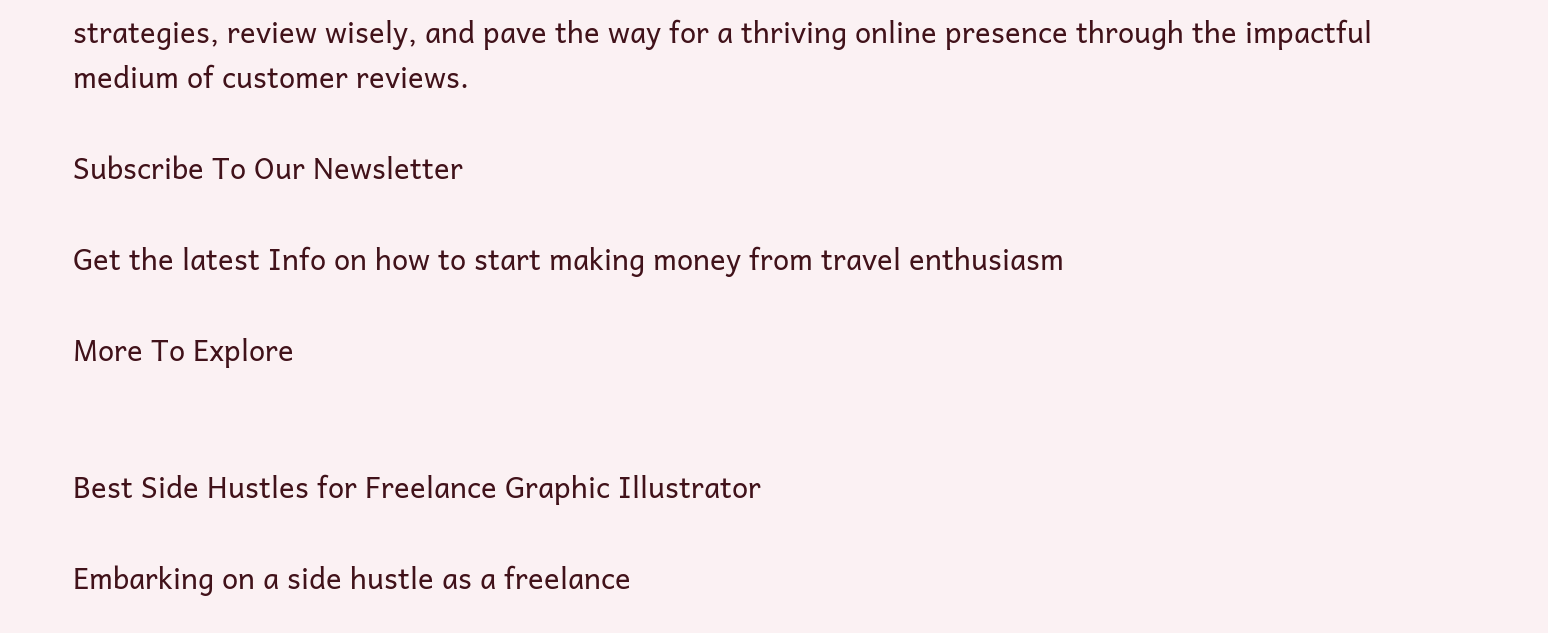strategies, review wisely, and pave the way for a thriving online presence through the impactful medium of customer reviews.

Subscribe To Our Newsletter

Get the latest Info on how to start making money from travel enthusiasm

More To Explore


Best Side Hustles for Freelance Graphic Illustrator

Embarking on a side hustle as a freelance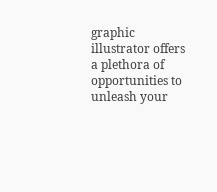graphic illustrator offers a plethora of opportunities to unleash your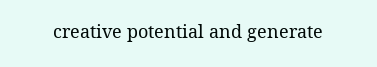creative potential and generate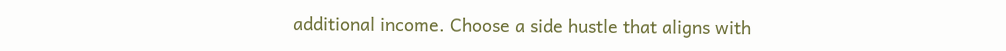additional income. Choose a side hustle that aligns with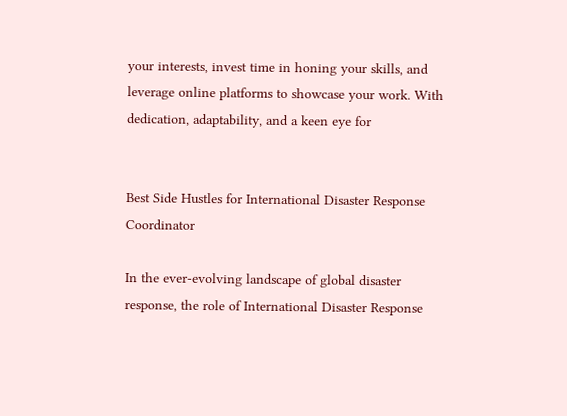your interests, invest time in honing your skills, and leverage online platforms to showcase your work. With dedication, adaptability, and a keen eye for


Best Side Hustles for International Disaster Response Coordinator

In the ever-evolving landscape of global disaster response, the role of International Disaster Response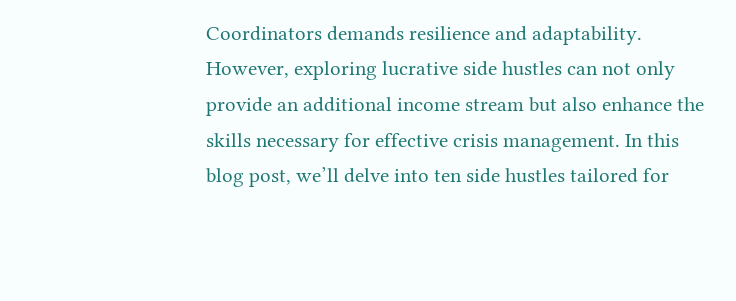Coordinators demands resilience and adaptability. However, exploring lucrative side hustles can not only provide an additional income stream but also enhance the skills necessary for effective crisis management. In this blog post, we’ll delve into ten side hustles tailored for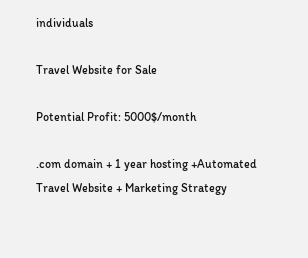individuals

Travel Website for Sale

Potential Profit: 5000$/month

.com domain + 1 year hosting +Automated Travel Website + Marketing Strategy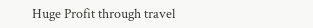Huge Profit through travel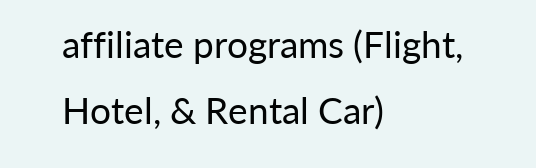affiliate programs (Flight, Hotel, & Rental Car)